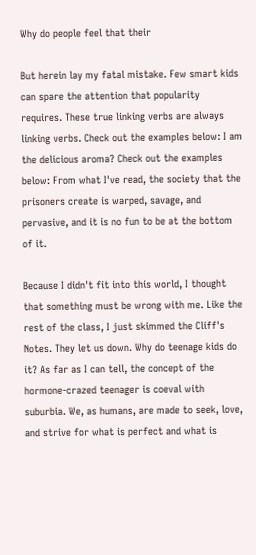Why do people feel that their

But herein lay my fatal mistake. Few smart kids can spare the attention that popularity requires. These true linking verbs are always linking verbs. Check out the examples below: I am the delicious aroma? Check out the examples below: From what I've read, the society that the prisoners create is warped, savage, and pervasive, and it is no fun to be at the bottom of it.

Because I didn't fit into this world, I thought that something must be wrong with me. Like the rest of the class, I just skimmed the Cliff's Notes. They let us down. Why do teenage kids do it? As far as I can tell, the concept of the hormone-crazed teenager is coeval with suburbia. We, as humans, are made to seek, love, and strive for what is perfect and what is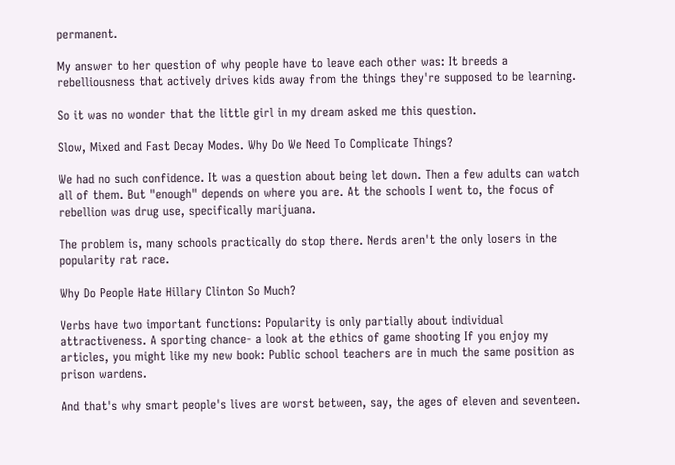permanent.

My answer to her question of why people have to leave each other was: It breeds a rebelliousness that actively drives kids away from the things they're supposed to be learning.

So it was no wonder that the little girl in my dream asked me this question.

Slow, Mixed and Fast Decay Modes. Why Do We Need To Complicate Things?

We had no such confidence. It was a question about being let down. Then a few adults can watch all of them. But "enough" depends on where you are. At the schools I went to, the focus of rebellion was drug use, specifically marijuana.

The problem is, many schools practically do stop there. Nerds aren't the only losers in the popularity rat race.

Why Do People Hate Hillary Clinton So Much?

Verbs have two important functions: Popularity is only partially about individual attractiveness. A sporting chance- a look at the ethics of game shooting If you enjoy my articles, you might like my new book: Public school teachers are in much the same position as prison wardens.

And that's why smart people's lives are worst between, say, the ages of eleven and seventeen.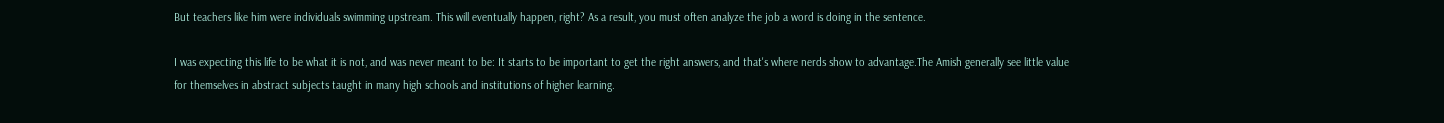But teachers like him were individuals swimming upstream. This will eventually happen, right? As a result, you must often analyze the job a word is doing in the sentence.

I was expecting this life to be what it is not, and was never meant to be: It starts to be important to get the right answers, and that's where nerds show to advantage.The Amish generally see little value for themselves in abstract subjects taught in many high schools and institutions of higher learning.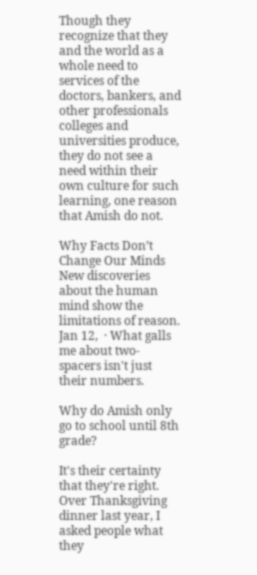Though they recognize that they and the world as a whole need to services of the doctors, bankers, and other professionals colleges and universities produce, they do not see a need within their own culture for such learning, one reason that Amish do not.

Why Facts Don’t Change Our Minds New discoveries about the human mind show the limitations of reason. Jan 12,  · What galls me about two-spacers isn't just their numbers.

Why do Amish only go to school until 8th grade?

It's their certainty that they're right. Over Thanksgiving dinner last year, I asked people what they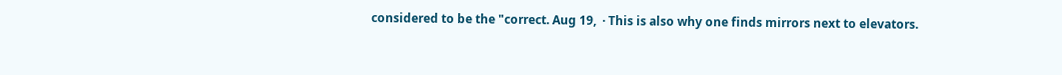considered to be the "correct. Aug 19,  · This is also why one finds mirrors next to elevators.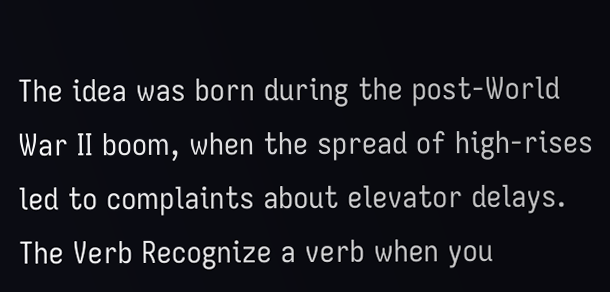The idea was born during the post-World War II boom, when the spread of high-rises led to complaints about elevator delays. The Verb Recognize a verb when you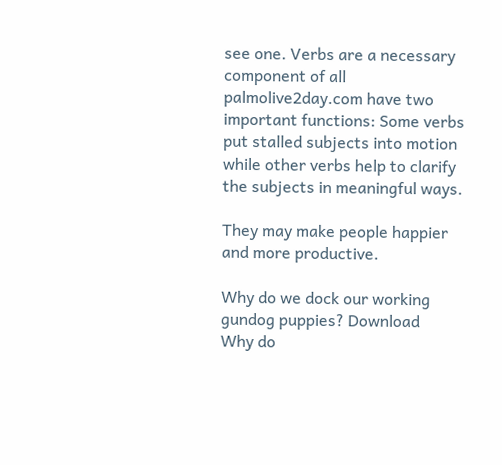see one. Verbs are a necessary component of all palmolive2day.com have two important functions: Some verbs put stalled subjects into motion while other verbs help to clarify the subjects in meaningful ways.

They may make people happier and more productive.

Why do we dock our working gundog puppies? Download
Why do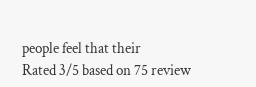people feel that their
Rated 3/5 based on 75 review